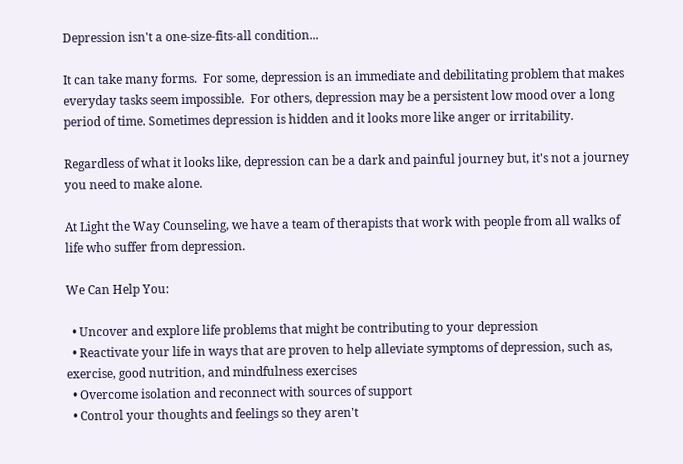Depression isn't a one-size-fits-all condition...

It can take many forms.  For some, depression is an immediate and debilitating problem that makes everyday tasks seem impossible.  For others, depression may be a persistent low mood over a long period of time. Sometimes depression is hidden and it looks more like anger or irritability.

Regardless of what it looks like, depression can be a dark and painful journey but, it's not a journey you need to make alone.

At Light the Way Counseling, we have a team of therapists that work with people from all walks of life who suffer from depression.

We Can Help You:

  • Uncover and explore life problems that might be contributing to your depression
  • Reactivate your life in ways that are proven to help alleviate symptoms of depression, such as, exercise, good nutrition, and mindfulness exercises
  • Overcome isolation and reconnect with sources of support
  • Control your thoughts and feelings so they aren't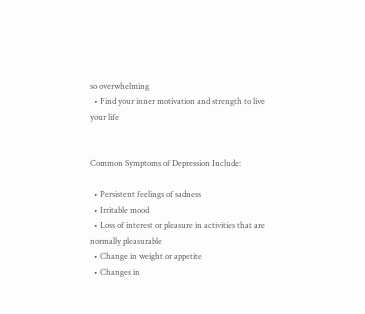so overwhelming
  • Find your inner motivation and strength to live your life


Common Symptoms of Depression Include:

  • Persistent feelings of sadness
  • Irritable mood
  • Loss of interest or pleasure in activities that are normally pleasurable
  • Change in weight or appetite
  • Changes in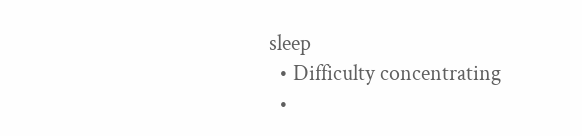sleep
  • Difficulty concentrating
  •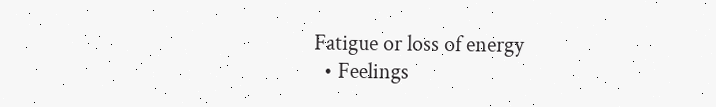Fatigue or loss of energy
  • Feelings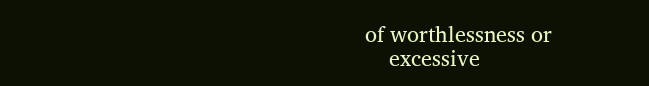of worthlessness or
    excessive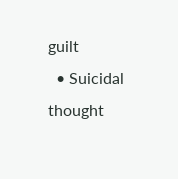guilt
  • Suicidal thought